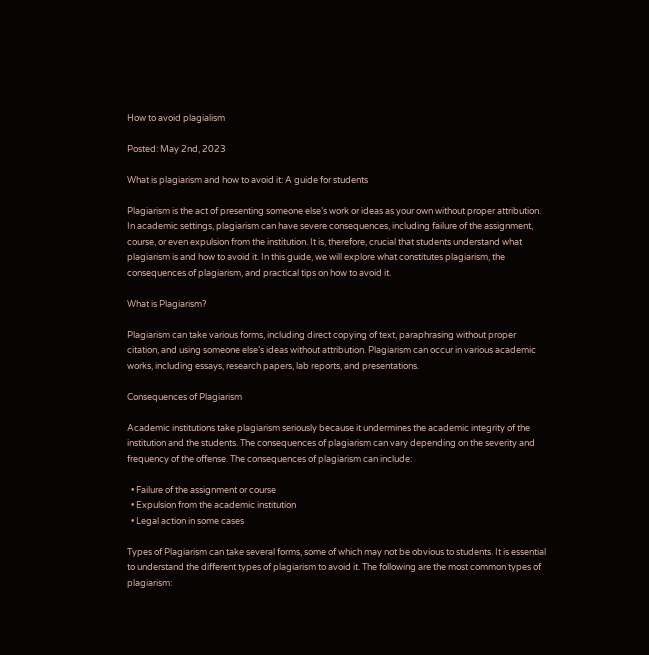How to avoid plagialism

Posted: May 2nd, 2023

What is plagiarism and how to avoid it: A guide for students

Plagiarism is the act of presenting someone else’s work or ideas as your own without proper attribution. In academic settings, plagiarism can have severe consequences, including failure of the assignment, course, or even expulsion from the institution. It is, therefore, crucial that students understand what plagiarism is and how to avoid it. In this guide, we will explore what constitutes plagiarism, the consequences of plagiarism, and practical tips on how to avoid it.

What is Plagiarism?

Plagiarism can take various forms, including direct copying of text, paraphrasing without proper citation, and using someone else’s ideas without attribution. Plagiarism can occur in various academic works, including essays, research papers, lab reports, and presentations.

Consequences of Plagiarism

Academic institutions take plagiarism seriously because it undermines the academic integrity of the institution and the students. The consequences of plagiarism can vary depending on the severity and frequency of the offense. The consequences of plagiarism can include:

  • Failure of the assignment or course
  • Expulsion from the academic institution
  • Legal action in some cases

Types of Plagiarism can take several forms, some of which may not be obvious to students. It is essential to understand the different types of plagiarism to avoid it. The following are the most common types of plagiarism: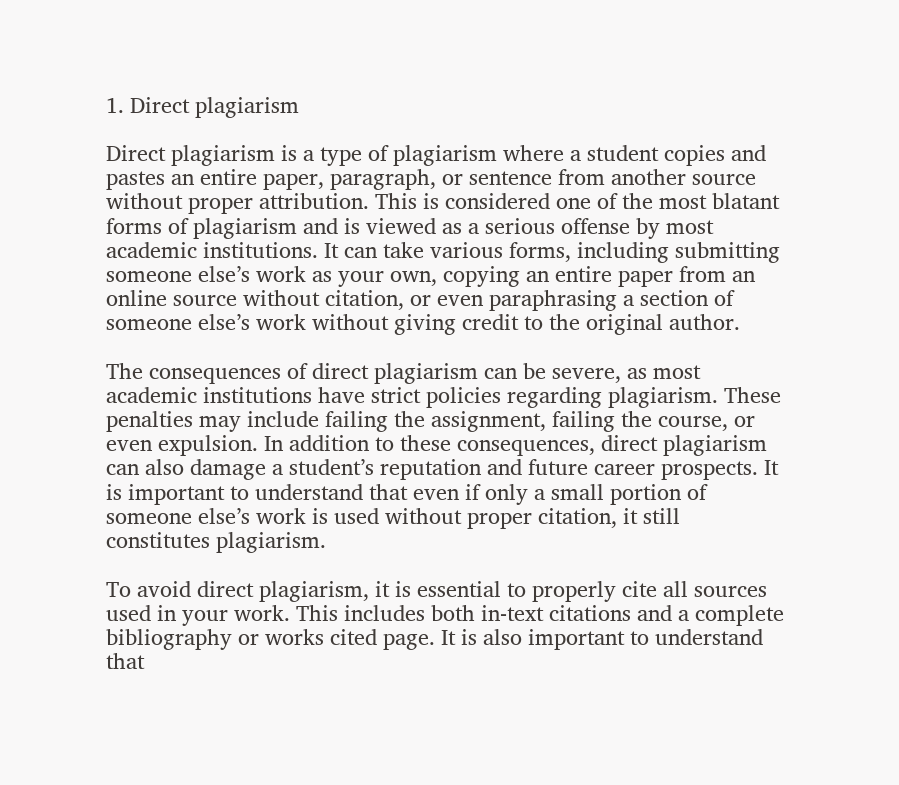1. Direct plagiarism

Direct plagiarism is a type of plagiarism where a student copies and pastes an entire paper, paragraph, or sentence from another source without proper attribution. This is considered one of the most blatant forms of plagiarism and is viewed as a serious offense by most academic institutions. It can take various forms, including submitting someone else’s work as your own, copying an entire paper from an online source without citation, or even paraphrasing a section of someone else’s work without giving credit to the original author.

The consequences of direct plagiarism can be severe, as most academic institutions have strict policies regarding plagiarism. These penalties may include failing the assignment, failing the course, or even expulsion. In addition to these consequences, direct plagiarism can also damage a student’s reputation and future career prospects. It is important to understand that even if only a small portion of someone else’s work is used without proper citation, it still constitutes plagiarism.

To avoid direct plagiarism, it is essential to properly cite all sources used in your work. This includes both in-text citations and a complete bibliography or works cited page. It is also important to understand that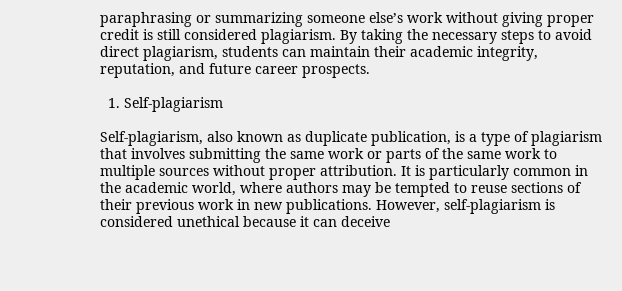paraphrasing or summarizing someone else’s work without giving proper credit is still considered plagiarism. By taking the necessary steps to avoid direct plagiarism, students can maintain their academic integrity, reputation, and future career prospects.

  1. Self-plagiarism

Self-plagiarism, also known as duplicate publication, is a type of plagiarism that involves submitting the same work or parts of the same work to multiple sources without proper attribution. It is particularly common in the academic world, where authors may be tempted to reuse sections of their previous work in new publications. However, self-plagiarism is considered unethical because it can deceive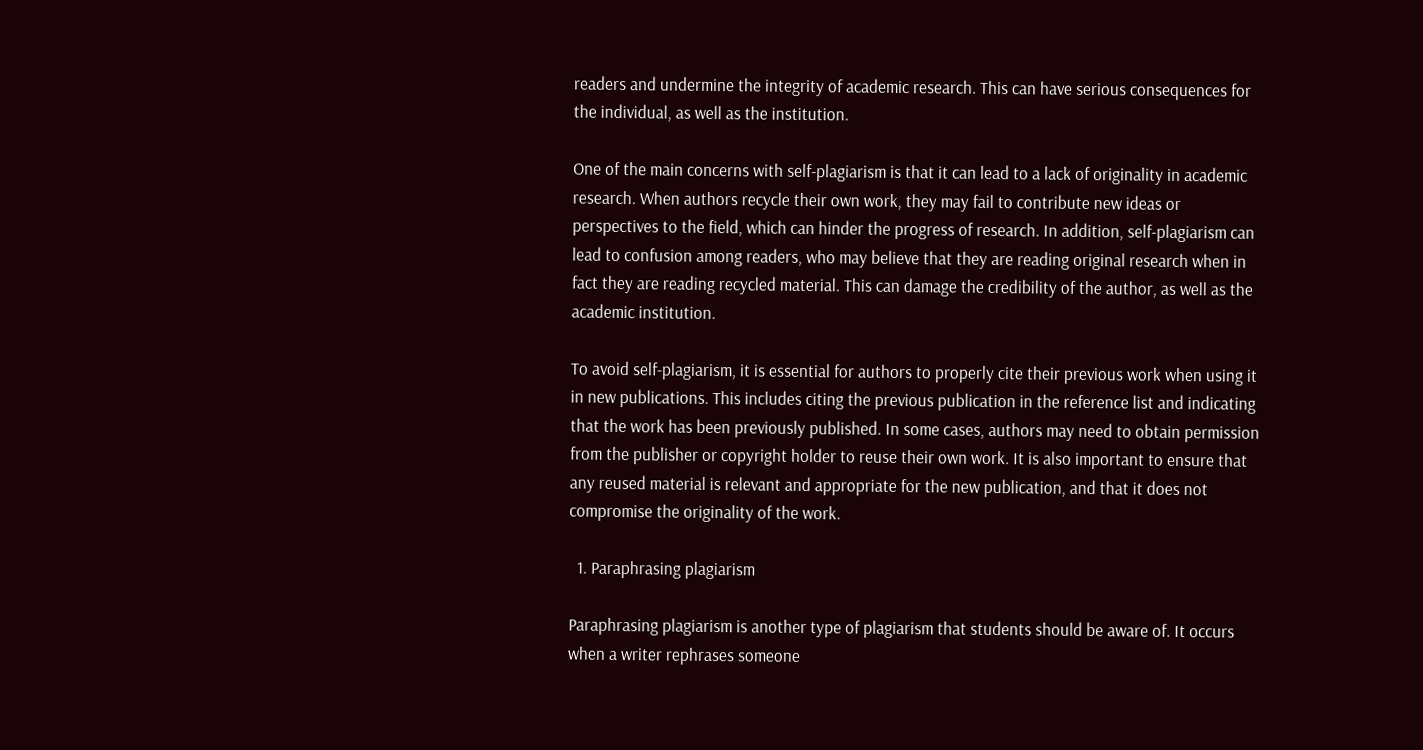readers and undermine the integrity of academic research. This can have serious consequences for the individual, as well as the institution.

One of the main concerns with self-plagiarism is that it can lead to a lack of originality in academic research. When authors recycle their own work, they may fail to contribute new ideas or perspectives to the field, which can hinder the progress of research. In addition, self-plagiarism can lead to confusion among readers, who may believe that they are reading original research when in fact they are reading recycled material. This can damage the credibility of the author, as well as the academic institution.

To avoid self-plagiarism, it is essential for authors to properly cite their previous work when using it in new publications. This includes citing the previous publication in the reference list and indicating that the work has been previously published. In some cases, authors may need to obtain permission from the publisher or copyright holder to reuse their own work. It is also important to ensure that any reused material is relevant and appropriate for the new publication, and that it does not compromise the originality of the work.

  1. Paraphrasing plagiarism

Paraphrasing plagiarism is another type of plagiarism that students should be aware of. It occurs when a writer rephrases someone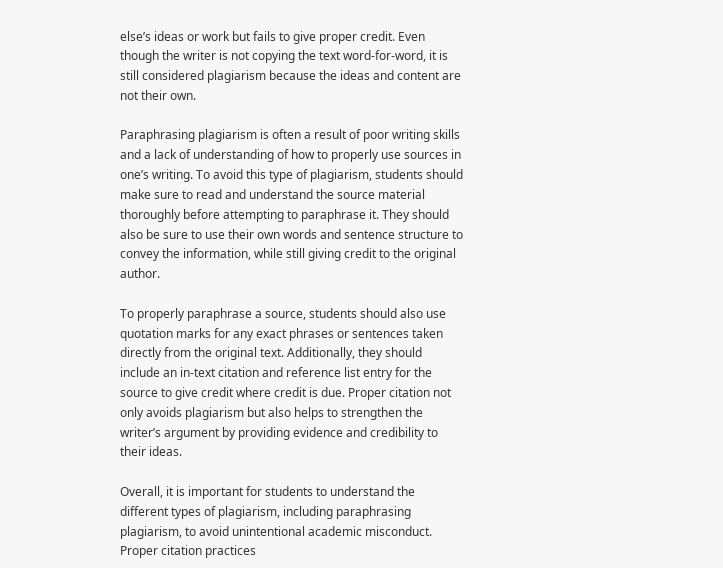else’s ideas or work but fails to give proper credit. Even though the writer is not copying the text word-for-word, it is still considered plagiarism because the ideas and content are not their own.

Paraphrasing plagiarism is often a result of poor writing skills and a lack of understanding of how to properly use sources in one’s writing. To avoid this type of plagiarism, students should make sure to read and understand the source material thoroughly before attempting to paraphrase it. They should also be sure to use their own words and sentence structure to convey the information, while still giving credit to the original author.

To properly paraphrase a source, students should also use quotation marks for any exact phrases or sentences taken directly from the original text. Additionally, they should include an in-text citation and reference list entry for the source to give credit where credit is due. Proper citation not only avoids plagiarism but also helps to strengthen the writer’s argument by providing evidence and credibility to their ideas.

Overall, it is important for students to understand the different types of plagiarism, including paraphrasing plagiarism, to avoid unintentional academic misconduct. Proper citation practices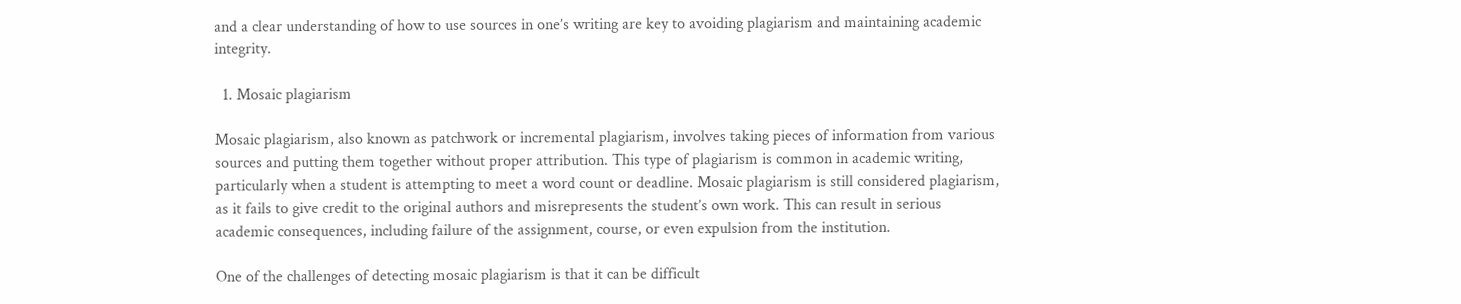and a clear understanding of how to use sources in one’s writing are key to avoiding plagiarism and maintaining academic integrity.

  1. Mosaic plagiarism

Mosaic plagiarism, also known as patchwork or incremental plagiarism, involves taking pieces of information from various sources and putting them together without proper attribution. This type of plagiarism is common in academic writing, particularly when a student is attempting to meet a word count or deadline. Mosaic plagiarism is still considered plagiarism, as it fails to give credit to the original authors and misrepresents the student’s own work. This can result in serious academic consequences, including failure of the assignment, course, or even expulsion from the institution.

One of the challenges of detecting mosaic plagiarism is that it can be difficult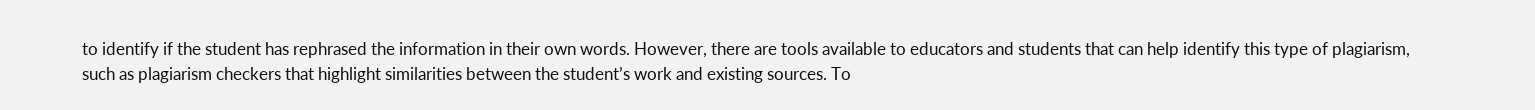to identify if the student has rephrased the information in their own words. However, there are tools available to educators and students that can help identify this type of plagiarism, such as plagiarism checkers that highlight similarities between the student’s work and existing sources. To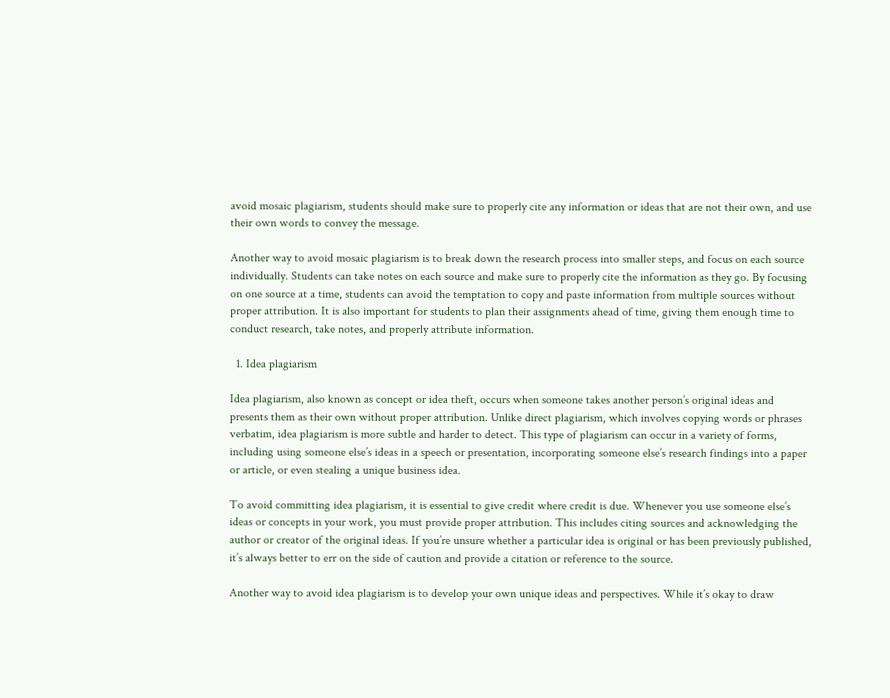avoid mosaic plagiarism, students should make sure to properly cite any information or ideas that are not their own, and use their own words to convey the message.

Another way to avoid mosaic plagiarism is to break down the research process into smaller steps, and focus on each source individually. Students can take notes on each source and make sure to properly cite the information as they go. By focusing on one source at a time, students can avoid the temptation to copy and paste information from multiple sources without proper attribution. It is also important for students to plan their assignments ahead of time, giving them enough time to conduct research, take notes, and properly attribute information.

  1. Idea plagiarism

Idea plagiarism, also known as concept or idea theft, occurs when someone takes another person’s original ideas and presents them as their own without proper attribution. Unlike direct plagiarism, which involves copying words or phrases verbatim, idea plagiarism is more subtle and harder to detect. This type of plagiarism can occur in a variety of forms, including using someone else’s ideas in a speech or presentation, incorporating someone else’s research findings into a paper or article, or even stealing a unique business idea.

To avoid committing idea plagiarism, it is essential to give credit where credit is due. Whenever you use someone else’s ideas or concepts in your work, you must provide proper attribution. This includes citing sources and acknowledging the author or creator of the original ideas. If you’re unsure whether a particular idea is original or has been previously published, it’s always better to err on the side of caution and provide a citation or reference to the source.

Another way to avoid idea plagiarism is to develop your own unique ideas and perspectives. While it’s okay to draw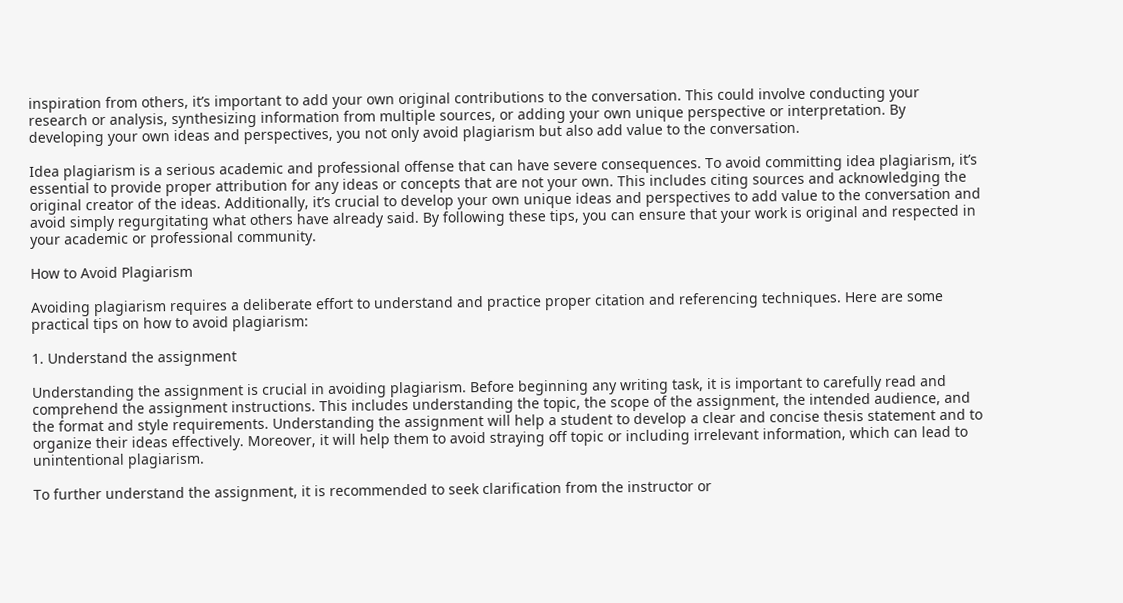inspiration from others, it’s important to add your own original contributions to the conversation. This could involve conducting your research or analysis, synthesizing information from multiple sources, or adding your own unique perspective or interpretation. By developing your own ideas and perspectives, you not only avoid plagiarism but also add value to the conversation.

Idea plagiarism is a serious academic and professional offense that can have severe consequences. To avoid committing idea plagiarism, it’s essential to provide proper attribution for any ideas or concepts that are not your own. This includes citing sources and acknowledging the original creator of the ideas. Additionally, it’s crucial to develop your own unique ideas and perspectives to add value to the conversation and avoid simply regurgitating what others have already said. By following these tips, you can ensure that your work is original and respected in your academic or professional community.

How to Avoid Plagiarism

Avoiding plagiarism requires a deliberate effort to understand and practice proper citation and referencing techniques. Here are some practical tips on how to avoid plagiarism:

1. Understand the assignment

Understanding the assignment is crucial in avoiding plagiarism. Before beginning any writing task, it is important to carefully read and comprehend the assignment instructions. This includes understanding the topic, the scope of the assignment, the intended audience, and the format and style requirements. Understanding the assignment will help a student to develop a clear and concise thesis statement and to organize their ideas effectively. Moreover, it will help them to avoid straying off topic or including irrelevant information, which can lead to unintentional plagiarism.

To further understand the assignment, it is recommended to seek clarification from the instructor or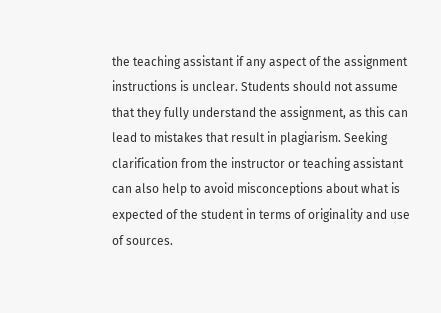the teaching assistant if any aspect of the assignment instructions is unclear. Students should not assume that they fully understand the assignment, as this can lead to mistakes that result in plagiarism. Seeking clarification from the instructor or teaching assistant can also help to avoid misconceptions about what is expected of the student in terms of originality and use of sources.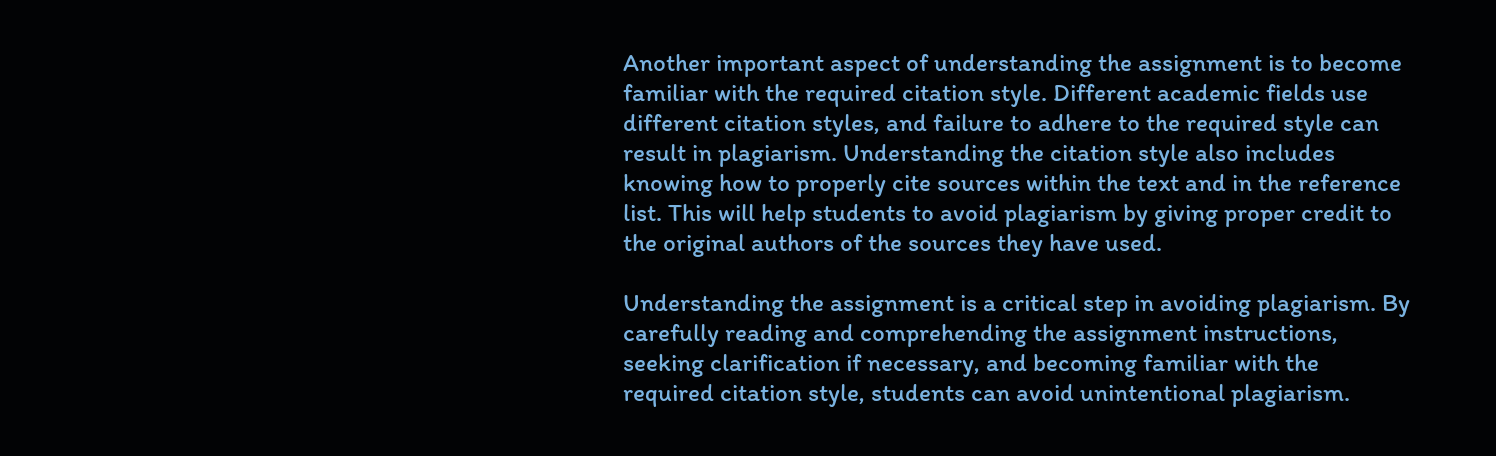Another important aspect of understanding the assignment is to become familiar with the required citation style. Different academic fields use different citation styles, and failure to adhere to the required style can result in plagiarism. Understanding the citation style also includes knowing how to properly cite sources within the text and in the reference list. This will help students to avoid plagiarism by giving proper credit to the original authors of the sources they have used.

Understanding the assignment is a critical step in avoiding plagiarism. By carefully reading and comprehending the assignment instructions, seeking clarification if necessary, and becoming familiar with the required citation style, students can avoid unintentional plagiarism.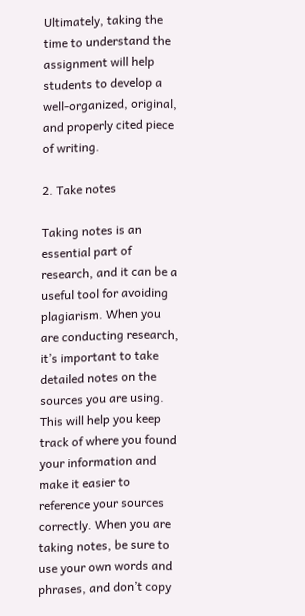Ultimately, taking the time to understand the assignment will help students to develop a well-organized, original, and properly cited piece of writing.

2. Take notes

Taking notes is an essential part of research, and it can be a useful tool for avoiding plagiarism. When you are conducting research, it’s important to take detailed notes on the sources you are using. This will help you keep track of where you found your information and make it easier to reference your sources correctly. When you are taking notes, be sure to use your own words and phrases, and don’t copy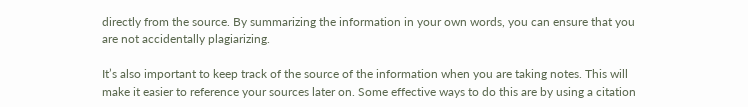directly from the source. By summarizing the information in your own words, you can ensure that you are not accidentally plagiarizing.

It’s also important to keep track of the source of the information when you are taking notes. This will make it easier to reference your sources later on. Some effective ways to do this are by using a citation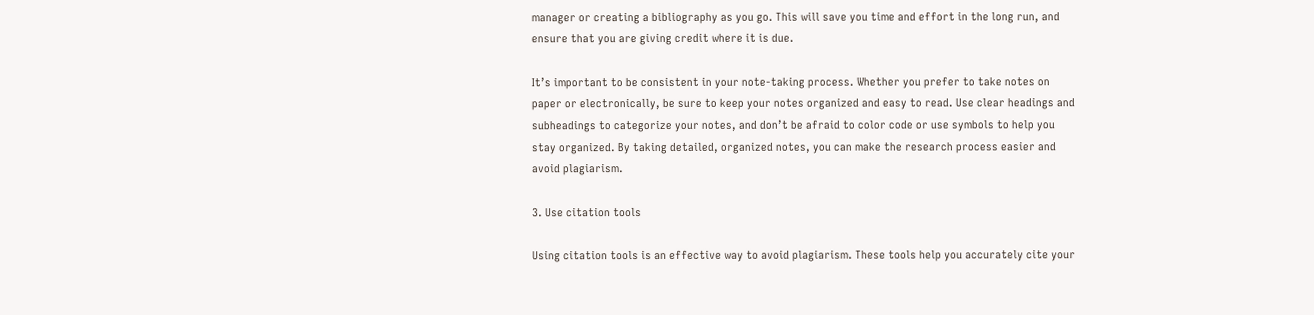manager or creating a bibliography as you go. This will save you time and effort in the long run, and ensure that you are giving credit where it is due.

It’s important to be consistent in your note-taking process. Whether you prefer to take notes on paper or electronically, be sure to keep your notes organized and easy to read. Use clear headings and subheadings to categorize your notes, and don’t be afraid to color code or use symbols to help you stay organized. By taking detailed, organized notes, you can make the research process easier and avoid plagiarism.

3. Use citation tools

Using citation tools is an effective way to avoid plagiarism. These tools help you accurately cite your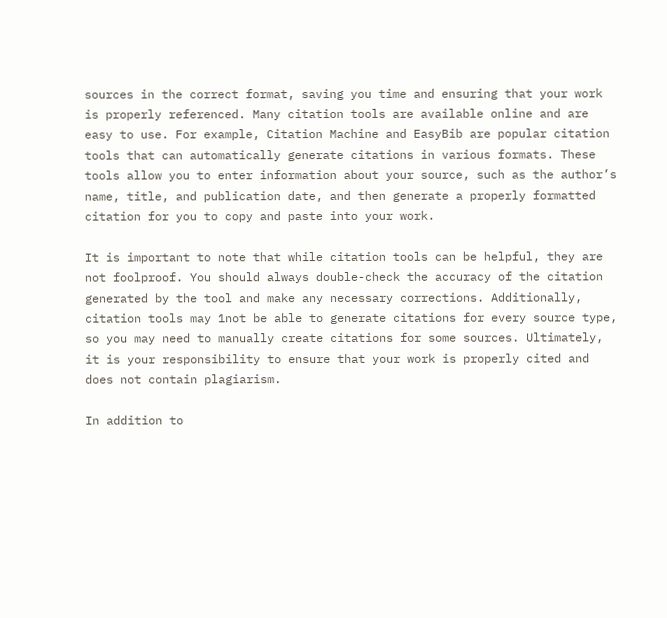sources in the correct format, saving you time and ensuring that your work is properly referenced. Many citation tools are available online and are easy to use. For example, Citation Machine and EasyBib are popular citation tools that can automatically generate citations in various formats. These tools allow you to enter information about your source, such as the author’s name, title, and publication date, and then generate a properly formatted citation for you to copy and paste into your work.

It is important to note that while citation tools can be helpful, they are not foolproof. You should always double-check the accuracy of the citation generated by the tool and make any necessary corrections. Additionally, citation tools may 1not be able to generate citations for every source type, so you may need to manually create citations for some sources. Ultimately, it is your responsibility to ensure that your work is properly cited and does not contain plagiarism.

In addition to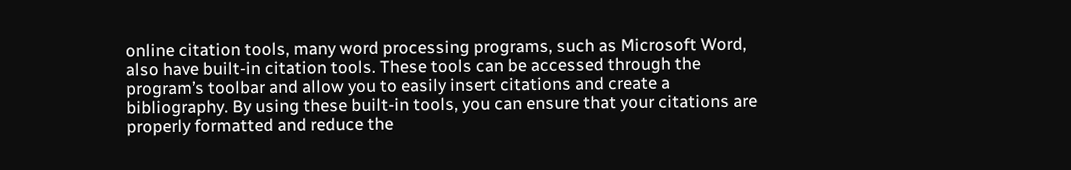online citation tools, many word processing programs, such as Microsoft Word, also have built-in citation tools. These tools can be accessed through the program’s toolbar and allow you to easily insert citations and create a bibliography. By using these built-in tools, you can ensure that your citations are properly formatted and reduce the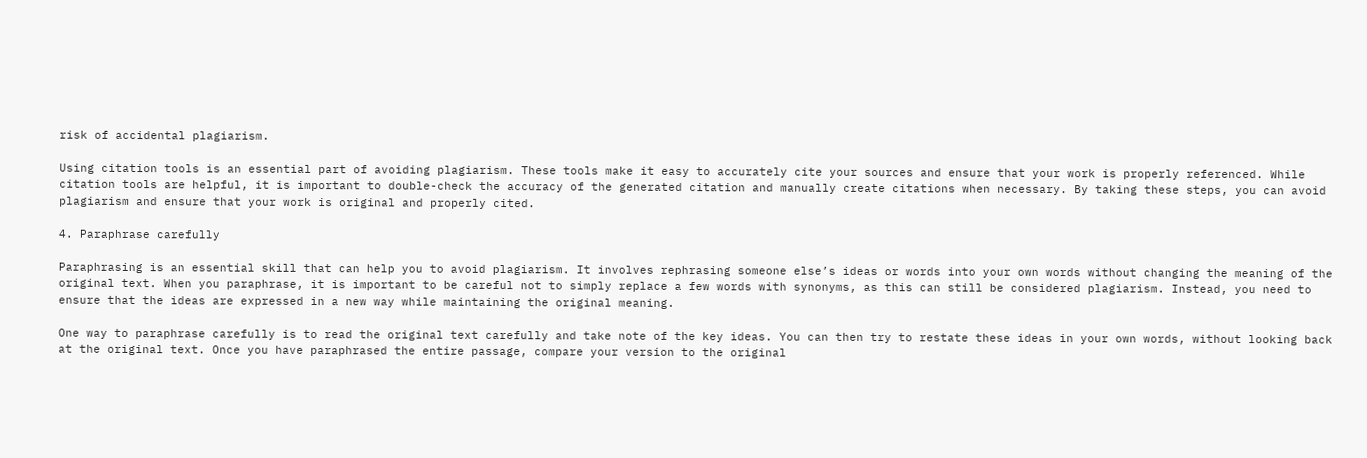risk of accidental plagiarism.

Using citation tools is an essential part of avoiding plagiarism. These tools make it easy to accurately cite your sources and ensure that your work is properly referenced. While citation tools are helpful, it is important to double-check the accuracy of the generated citation and manually create citations when necessary. By taking these steps, you can avoid plagiarism and ensure that your work is original and properly cited.

4. Paraphrase carefully

Paraphrasing is an essential skill that can help you to avoid plagiarism. It involves rephrasing someone else’s ideas or words into your own words without changing the meaning of the original text. When you paraphrase, it is important to be careful not to simply replace a few words with synonyms, as this can still be considered plagiarism. Instead, you need to ensure that the ideas are expressed in a new way while maintaining the original meaning.

One way to paraphrase carefully is to read the original text carefully and take note of the key ideas. You can then try to restate these ideas in your own words, without looking back at the original text. Once you have paraphrased the entire passage, compare your version to the original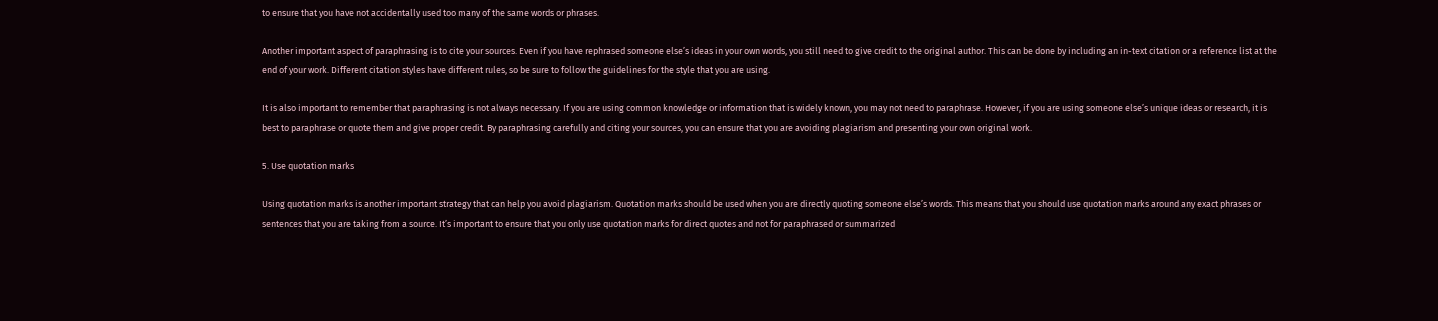to ensure that you have not accidentally used too many of the same words or phrases.

Another important aspect of paraphrasing is to cite your sources. Even if you have rephrased someone else’s ideas in your own words, you still need to give credit to the original author. This can be done by including an in-text citation or a reference list at the end of your work. Different citation styles have different rules, so be sure to follow the guidelines for the style that you are using.

It is also important to remember that paraphrasing is not always necessary. If you are using common knowledge or information that is widely known, you may not need to paraphrase. However, if you are using someone else’s unique ideas or research, it is best to paraphrase or quote them and give proper credit. By paraphrasing carefully and citing your sources, you can ensure that you are avoiding plagiarism and presenting your own original work.

5. Use quotation marks

Using quotation marks is another important strategy that can help you avoid plagiarism. Quotation marks should be used when you are directly quoting someone else’s words. This means that you should use quotation marks around any exact phrases or sentences that you are taking from a source. It’s important to ensure that you only use quotation marks for direct quotes and not for paraphrased or summarized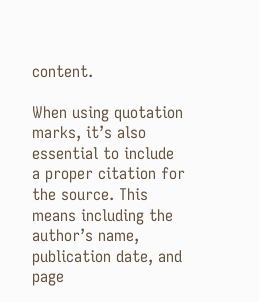content.

When using quotation marks, it’s also essential to include a proper citation for the source. This means including the author’s name, publication date, and page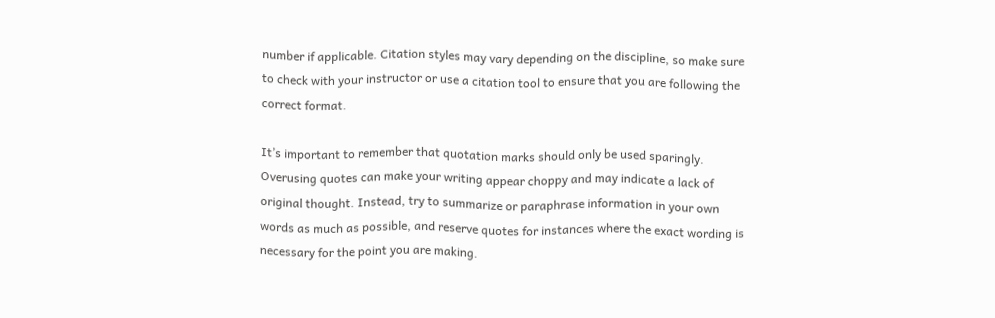number if applicable. Citation styles may vary depending on the discipline, so make sure to check with your instructor or use a citation tool to ensure that you are following the correct format.

It’s important to remember that quotation marks should only be used sparingly. Overusing quotes can make your writing appear choppy and may indicate a lack of original thought. Instead, try to summarize or paraphrase information in your own words as much as possible, and reserve quotes for instances where the exact wording is necessary for the point you are making.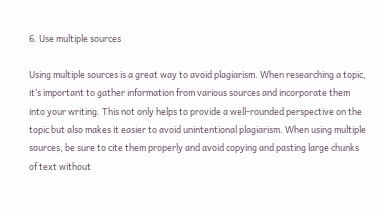6. Use multiple sources

Using multiple sources is a great way to avoid plagiarism. When researching a topic, it’s important to gather information from various sources and incorporate them into your writing. This not only helps to provide a well-rounded perspective on the topic but also makes it easier to avoid unintentional plagiarism. When using multiple sources, be sure to cite them properly and avoid copying and pasting large chunks of text without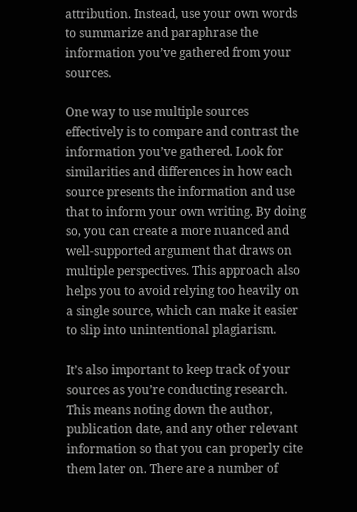attribution. Instead, use your own words to summarize and paraphrase the information you’ve gathered from your sources.

One way to use multiple sources effectively is to compare and contrast the information you’ve gathered. Look for similarities and differences in how each source presents the information and use that to inform your own writing. By doing so, you can create a more nuanced and well-supported argument that draws on multiple perspectives. This approach also helps you to avoid relying too heavily on a single source, which can make it easier to slip into unintentional plagiarism.

It’s also important to keep track of your sources as you’re conducting research. This means noting down the author, publication date, and any other relevant information so that you can properly cite them later on. There are a number of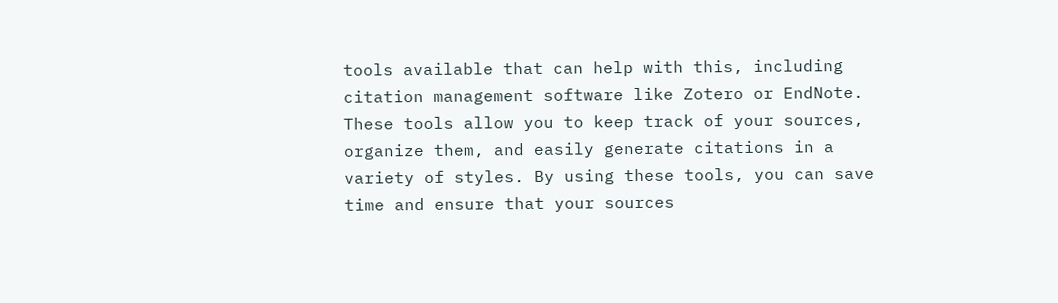tools available that can help with this, including citation management software like Zotero or EndNote. These tools allow you to keep track of your sources, organize them, and easily generate citations in a variety of styles. By using these tools, you can save time and ensure that your sources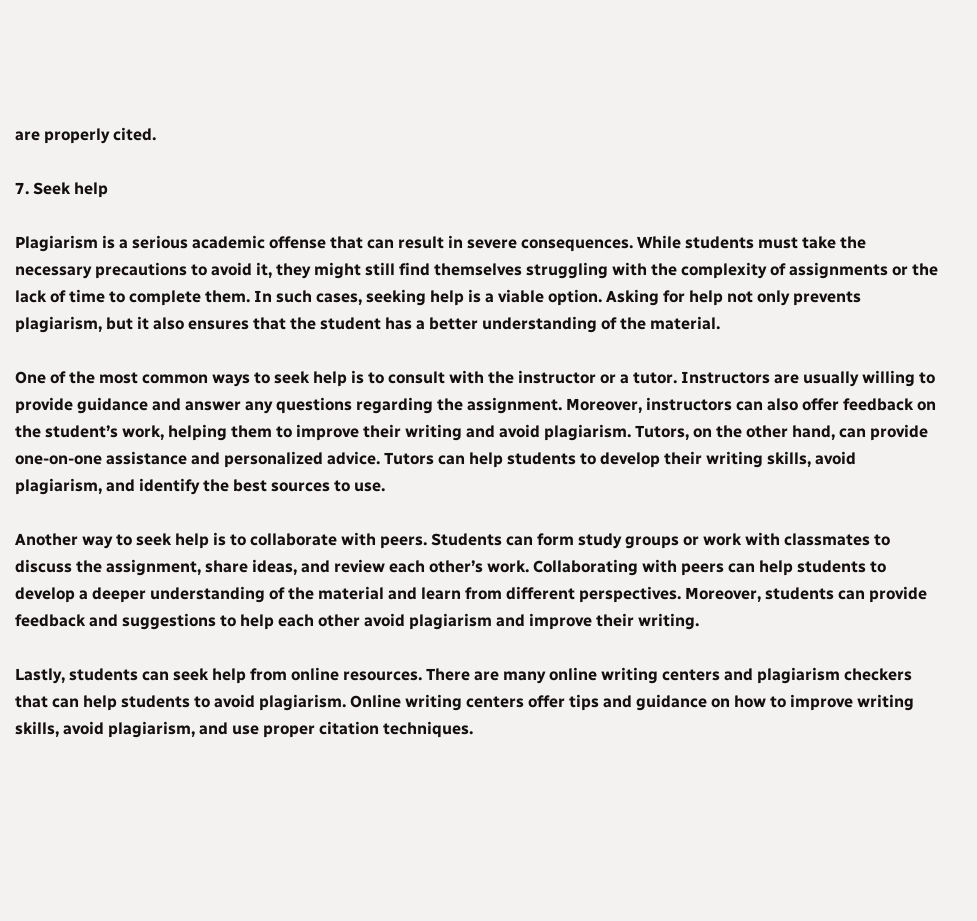are properly cited.

7. Seek help

Plagiarism is a serious academic offense that can result in severe consequences. While students must take the necessary precautions to avoid it, they might still find themselves struggling with the complexity of assignments or the lack of time to complete them. In such cases, seeking help is a viable option. Asking for help not only prevents plagiarism, but it also ensures that the student has a better understanding of the material.

One of the most common ways to seek help is to consult with the instructor or a tutor. Instructors are usually willing to provide guidance and answer any questions regarding the assignment. Moreover, instructors can also offer feedback on the student’s work, helping them to improve their writing and avoid plagiarism. Tutors, on the other hand, can provide one-on-one assistance and personalized advice. Tutors can help students to develop their writing skills, avoid plagiarism, and identify the best sources to use.

Another way to seek help is to collaborate with peers. Students can form study groups or work with classmates to discuss the assignment, share ideas, and review each other’s work. Collaborating with peers can help students to develop a deeper understanding of the material and learn from different perspectives. Moreover, students can provide feedback and suggestions to help each other avoid plagiarism and improve their writing.

Lastly, students can seek help from online resources. There are many online writing centers and plagiarism checkers that can help students to avoid plagiarism. Online writing centers offer tips and guidance on how to improve writing skills, avoid plagiarism, and use proper citation techniques.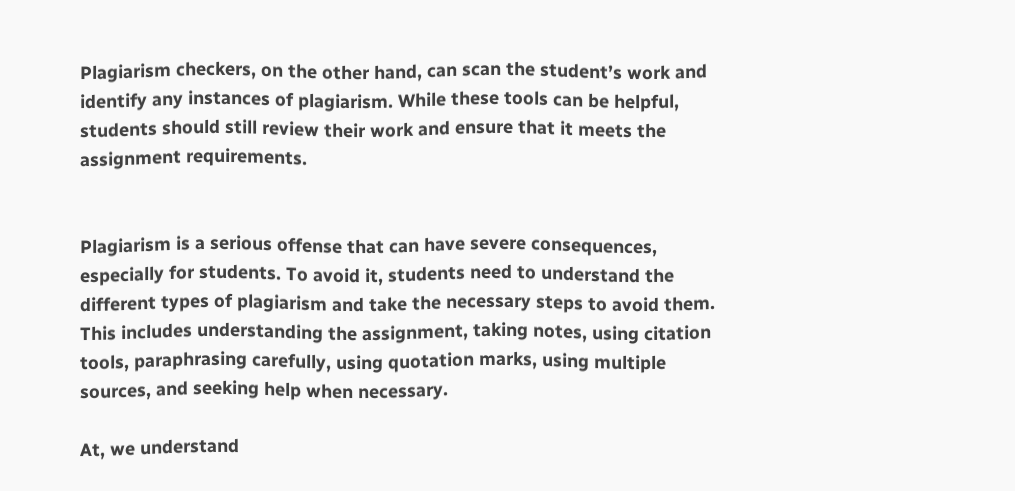Plagiarism checkers, on the other hand, can scan the student’s work and identify any instances of plagiarism. While these tools can be helpful, students should still review their work and ensure that it meets the assignment requirements.


Plagiarism is a serious offense that can have severe consequences, especially for students. To avoid it, students need to understand the different types of plagiarism and take the necessary steps to avoid them. This includes understanding the assignment, taking notes, using citation tools, paraphrasing carefully, using quotation marks, using multiple sources, and seeking help when necessary.

At, we understand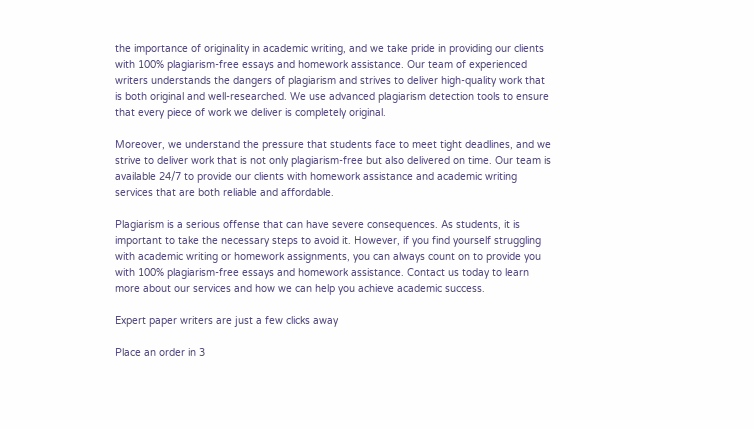the importance of originality in academic writing, and we take pride in providing our clients with 100% plagiarism-free essays and homework assistance. Our team of experienced writers understands the dangers of plagiarism and strives to deliver high-quality work that is both original and well-researched. We use advanced plagiarism detection tools to ensure that every piece of work we deliver is completely original.

Moreover, we understand the pressure that students face to meet tight deadlines, and we strive to deliver work that is not only plagiarism-free but also delivered on time. Our team is available 24/7 to provide our clients with homework assistance and academic writing services that are both reliable and affordable.

Plagiarism is a serious offense that can have severe consequences. As students, it is important to take the necessary steps to avoid it. However, if you find yourself struggling with academic writing or homework assignments, you can always count on to provide you with 100% plagiarism-free essays and homework assistance. Contact us today to learn more about our services and how we can help you achieve academic success.

Expert paper writers are just a few clicks away

Place an order in 3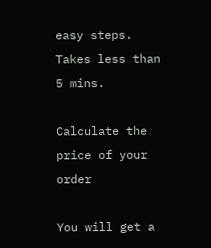easy steps. Takes less than 5 mins.

Calculate the price of your order

You will get a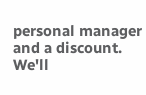personal manager and a discount.
We'll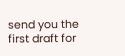send you the first draft for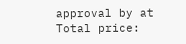approval by at
Total price: